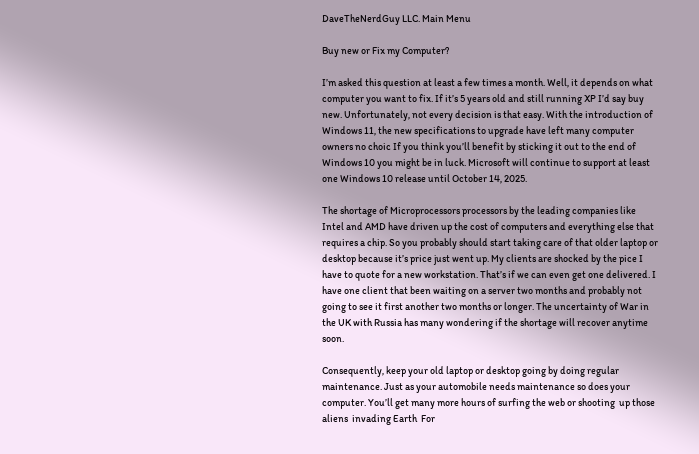DaveTheNerdGuy LLC. Main Menu

Buy new or Fix my Computer?

I’m asked this question at least a few times a month. Well, it depends on what computer you want to fix. If it’s 5 years old and still running XP I’d say buy new. Unfortunately, not every decision is that easy. With the introduction of Windows 11, the new specifications to upgrade have left many computer owners no choic If you think you’ll benefit by sticking it out to the end of Windows 10 you might be in luck. Microsoft will continue to support at least one Windows 10 release until October 14, 2025.

The shortage of Microprocessors processors by the leading companies like Intel and AMD have driven up the cost of computers and everything else that requires a chip. So you probably should start taking care of that older laptop or desktop because it’s price just went up. My clients are shocked by the pice I have to quote for a new workstation. That’s if we can even get one delivered. I have one client that been waiting on a server two months and probably not going to see it first another two months or longer. The uncertainty of War in the UK with Russia has many wondering if the shortage will recover anytime soon.

Consequently, keep your old laptop or desktop going by doing regular maintenance. Just as your automobile needs maintenance so does your computer. You’ll get many more hours of surfing the web or shooting  up those aliens  invading Earth  For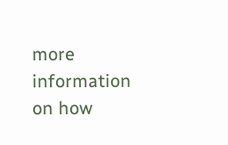more information on how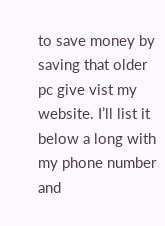to save money by saving that older pc give vist my website. I’ll list it below a long with my phone number and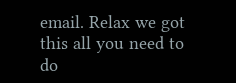email. Relax we got this all you need to do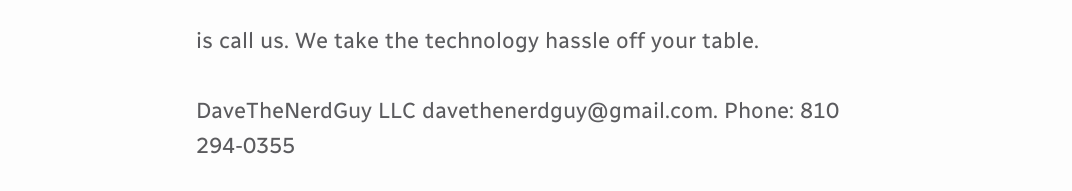is call us. We take the technology hassle off your table.

DaveTheNerdGuy LLC davethenerdguy@gmail.com. Phone: 810 294-0355